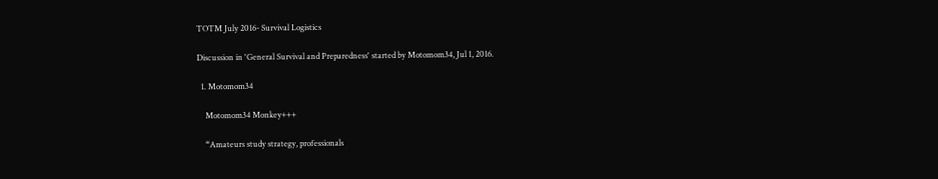TOTM July 2016- Survival Logistics

Discussion in 'General Survival and Preparedness' started by Motomom34, Jul 1, 2016.

  1. Motomom34

    Motomom34 Monkey+++

    “Amateurs study strategy, professionals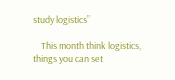study logistics”

    This month think logistics, things you can set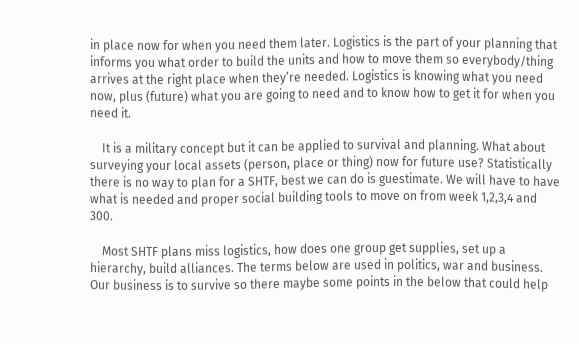in place now for when you need them later. Logistics is the part of your planning that informs you what order to build the units and how to move them so everybody/thing arrives at the right place when they’re needed. Logistics is knowing what you need now, plus (future) what you are going to need and to know how to get it for when you need it.

    It is a military concept but it can be applied to survival and planning. What about surveying your local assets (person, place or thing) now for future use? Statistically there is no way to plan for a SHTF, best we can do is guestimate. We will have to have what is needed and proper social building tools to move on from week 1,2,3,4 and 300.

    Most SHTF plans miss logistics, how does one group get supplies, set up a hierarchy, build alliances. The terms below are used in politics, war and business. Our business is to survive so there maybe some points in the below that could help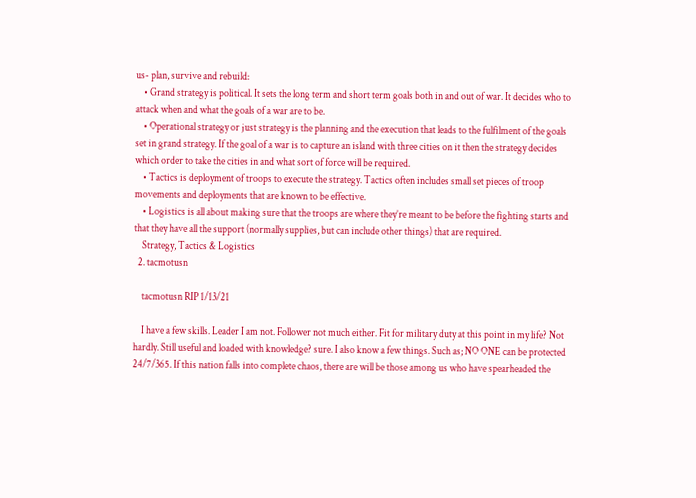us- plan, survive and rebuild:
    • Grand strategy is political. It sets the long term and short term goals both in and out of war. It decides who to attack when and what the goals of a war are to be.
    • Operational strategy or just strategy is the planning and the execution that leads to the fulfilment of the goals set in grand strategy. If the goal of a war is to capture an island with three cities on it then the strategy decides which order to take the cities in and what sort of force will be required.
    • Tactics is deployment of troops to execute the strategy. Tactics often includes small set pieces of troop movements and deployments that are known to be effective.
    • Logistics is all about making sure that the troops are where they’re meant to be before the fighting starts and that they have all the support (normally supplies, but can include other things) that are required.
    Strategy, Tactics & Logistics
  2. tacmotusn

    tacmotusn RIP 1/13/21

    I have a few skills. Leader I am not. Follower not much either. Fit for military duty at this point in my life? Not hardly. Still useful and loaded with knowledge? sure. I also know a few things. Such as; NO ONE can be protected 24/7/365. If this nation falls into complete chaos, there are will be those among us who have spearheaded the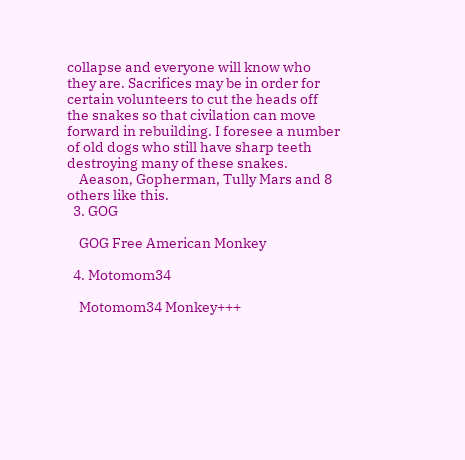collapse and everyone will know who they are. Sacrifices may be in order for certain volunteers to cut the heads off the snakes so that civilation can move forward in rebuilding. I foresee a number of old dogs who still have sharp teeth destroying many of these snakes.
    Aeason, Gopherman, Tully Mars and 8 others like this.
  3. GOG

    GOG Free American Monkey

  4. Motomom34

    Motomom34 Monkey+++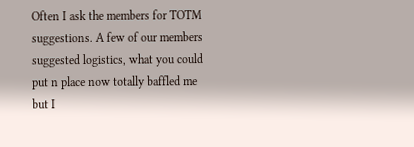Often I ask the members for TOTM suggestions. A few of our members suggested logistics, what you could put n place now totally baffled me but I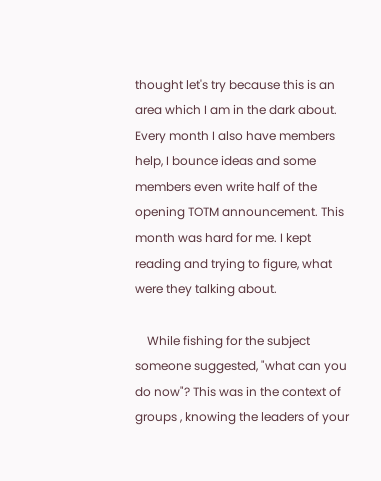thought let's try because this is an area which I am in the dark about. Every month I also have members help, I bounce ideas and some members even write half of the opening TOTM announcement. This month was hard for me. I kept reading and trying to figure, what were they talking about.

    While fishing for the subject someone suggested, "what can you do now"? This was in the context of groups , knowing the leaders of your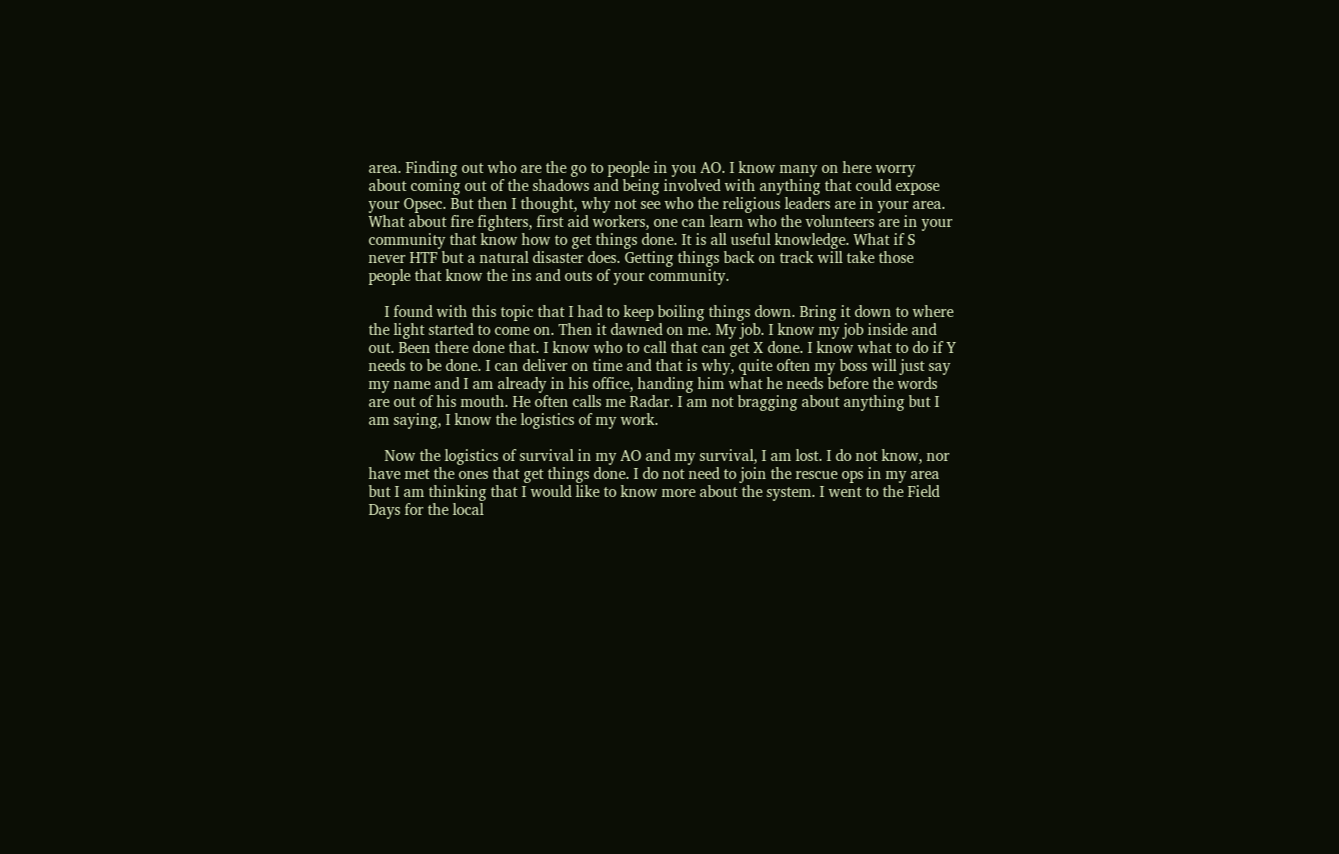area. Finding out who are the go to people in you AO. I know many on here worry about coming out of the shadows and being involved with anything that could expose your Opsec. But then I thought, why not see who the religious leaders are in your area. What about fire fighters, first aid workers, one can learn who the volunteers are in your community that know how to get things done. It is all useful knowledge. What if S never HTF but a natural disaster does. Getting things back on track will take those people that know the ins and outs of your community.

    I found with this topic that I had to keep boiling things down. Bring it down to where the light started to come on. Then it dawned on me. My job. I know my job inside and out. Been there done that. I know who to call that can get X done. I know what to do if Y needs to be done. I can deliver on time and that is why, quite often my boss will just say my name and I am already in his office, handing him what he needs before the words are out of his mouth. He often calls me Radar. I am not bragging about anything but I am saying, I know the logistics of my work.

    Now the logistics of survival in my AO and my survival, I am lost. I do not know, nor have met the ones that get things done. I do not need to join the rescue ops in my area but I am thinking that I would like to know more about the system. I went to the Field Days for the local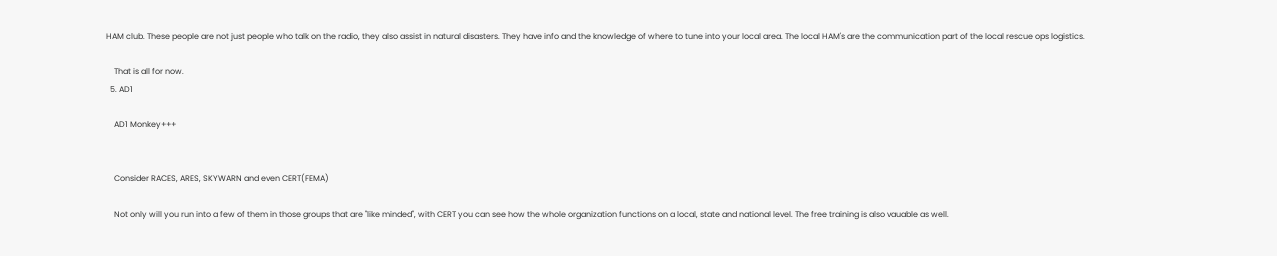HAM club. These people are not just people who talk on the radio, they also assist in natural disasters. They have info and the knowledge of where to tune into your local area. The local HAM's are the communication part of the local rescue ops logistics.

    That is all for now.
  5. AD1

    AD1 Monkey+++


    Consider RACES, ARES, SKYWARN and even CERT(FEMA)

    Not only will you run into a few of them in those groups that are "like minded", with CERT you can see how the whole organization functions on a local, state and national level. The free training is also vauable as well.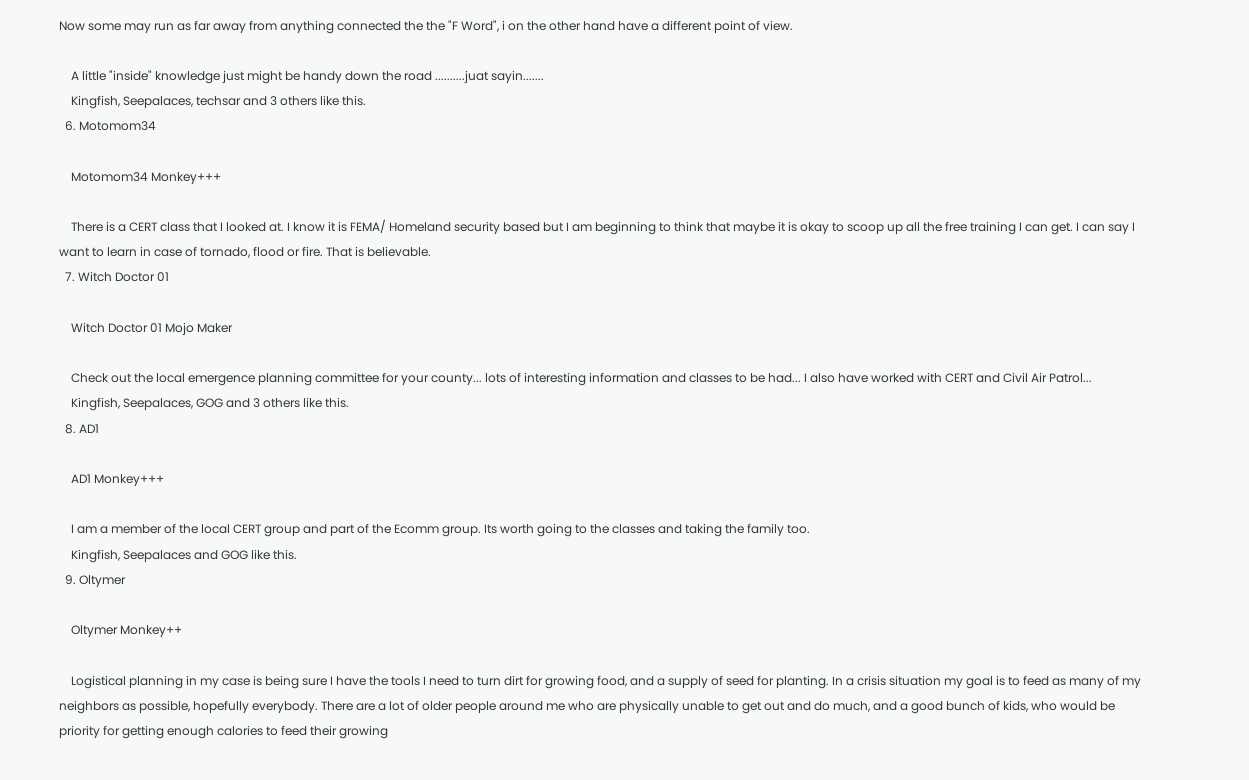Now some may run as far away from anything connected the the "F Word", i on the other hand have a different point of view.

    A little "inside" knowledge just might be handy down the road ..........juat sayin.......
    Kingfish, Seepalaces, techsar and 3 others like this.
  6. Motomom34

    Motomom34 Monkey+++

    There is a CERT class that I looked at. I know it is FEMA/ Homeland security based but I am beginning to think that maybe it is okay to scoop up all the free training I can get. I can say I want to learn in case of tornado, flood or fire. That is believable.
  7. Witch Doctor 01

    Witch Doctor 01 Mojo Maker

    Check out the local emergence planning committee for your county... lots of interesting information and classes to be had... I also have worked with CERT and Civil Air Patrol...
    Kingfish, Seepalaces, GOG and 3 others like this.
  8. AD1

    AD1 Monkey+++

    I am a member of the local CERT group and part of the Ecomm group. Its worth going to the classes and taking the family too.
    Kingfish, Seepalaces and GOG like this.
  9. Oltymer

    Oltymer Monkey++

    Logistical planning in my case is being sure I have the tools I need to turn dirt for growing food, and a supply of seed for planting. In a crisis situation my goal is to feed as many of my neighbors as possible, hopefully everybody. There are a lot of older people around me who are physically unable to get out and do much, and a good bunch of kids, who would be priority for getting enough calories to feed their growing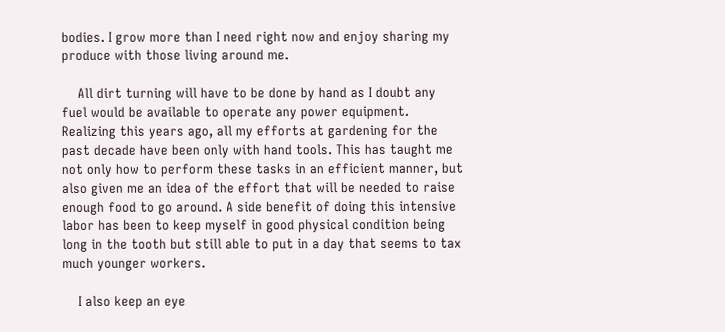bodies. I grow more than I need right now and enjoy sharing my produce with those living around me.

    All dirt turning will have to be done by hand as I doubt any fuel would be available to operate any power equipment. Realizing this years ago, all my efforts at gardening for the past decade have been only with hand tools. This has taught me not only how to perform these tasks in an efficient manner, but also given me an idea of the effort that will be needed to raise enough food to go around. A side benefit of doing this intensive labor has been to keep myself in good physical condition being long in the tooth but still able to put in a day that seems to tax much younger workers.

    I also keep an eye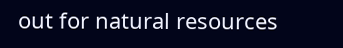out for natural resources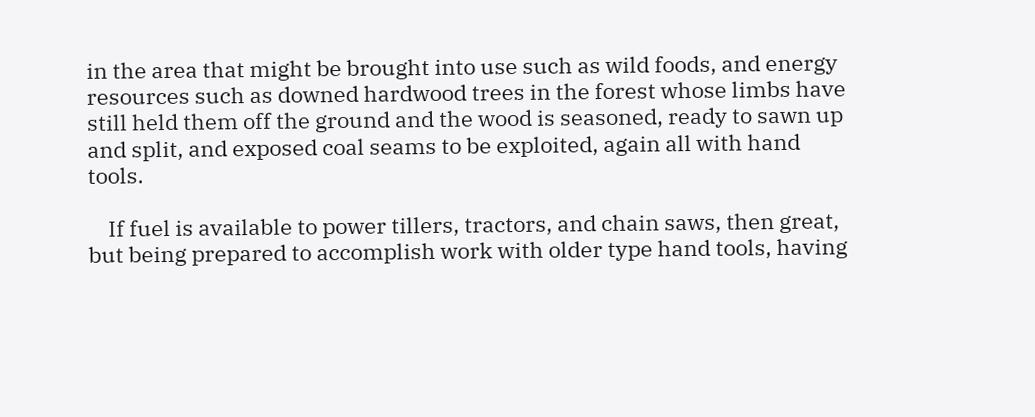in the area that might be brought into use such as wild foods, and energy resources such as downed hardwood trees in the forest whose limbs have still held them off the ground and the wood is seasoned, ready to sawn up and split, and exposed coal seams to be exploited, again all with hand tools.

    If fuel is available to power tillers, tractors, and chain saws, then great, but being prepared to accomplish work with older type hand tools, having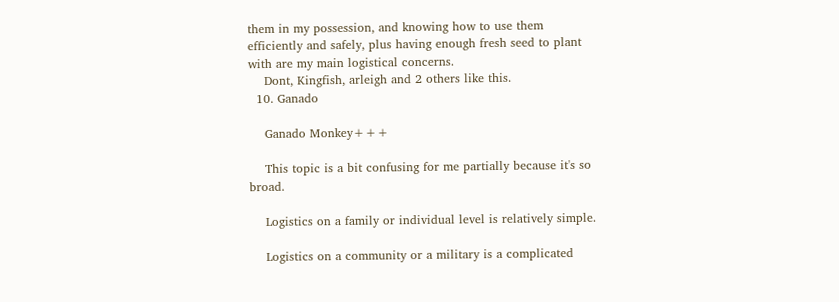them in my possession, and knowing how to use them efficiently and safely, plus having enough fresh seed to plant with are my main logistical concerns.
    Dont, Kingfish, arleigh and 2 others like this.
  10. Ganado

    Ganado Monkey+++

    This topic is a bit confusing for me partially because it's so broad.

    Logistics on a family or individual level is relatively simple.

    Logistics on a community or a military is a complicated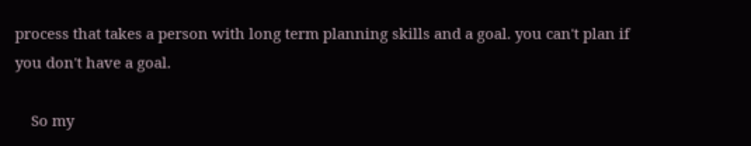process that takes a person with long term planning skills and a goal. you can't plan if you don't have a goal.

    So my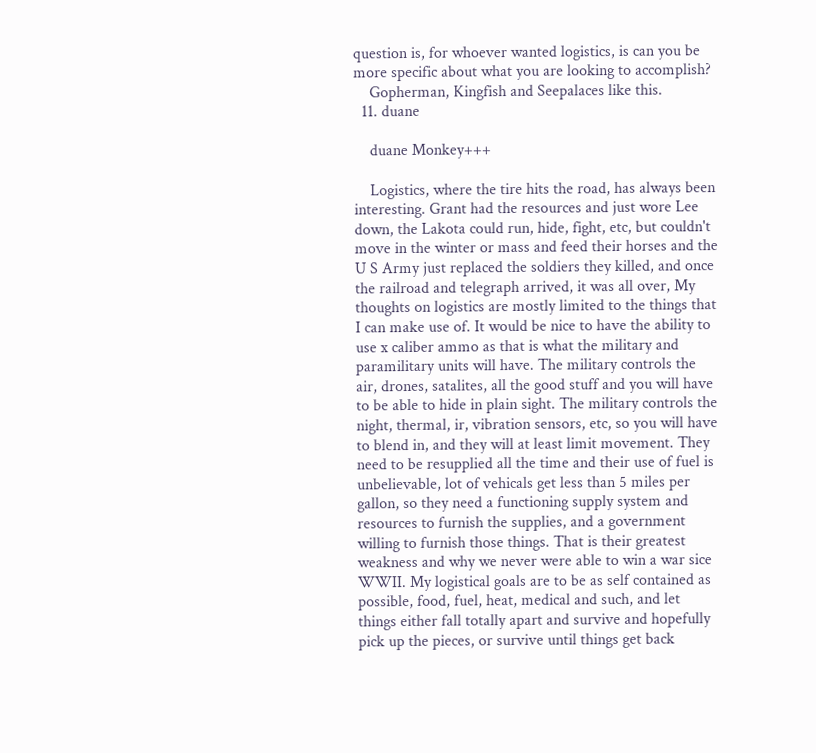question is, for whoever wanted logistics, is can you be more specific about what you are looking to accomplish?
    Gopherman, Kingfish and Seepalaces like this.
  11. duane

    duane Monkey+++

    Logistics, where the tire hits the road, has always been interesting. Grant had the resources and just wore Lee down, the Lakota could run, hide, fight, etc, but couldn't move in the winter or mass and feed their horses and the U S Army just replaced the soldiers they killed, and once the railroad and telegraph arrived, it was all over, My thoughts on logistics are mostly limited to the things that I can make use of. It would be nice to have the ability to use x caliber ammo as that is what the military and paramilitary units will have. The military controls the air, drones, satalites, all the good stuff and you will have to be able to hide in plain sight. The military controls the night, thermal, ir, vibration sensors, etc, so you will have to blend in, and they will at least limit movement. They need to be resupplied all the time and their use of fuel is unbelievable, lot of vehicals get less than 5 miles per gallon, so they need a functioning supply system and resources to furnish the supplies, and a government willing to furnish those things. That is their greatest weakness and why we never were able to win a war sice WWII. My logistical goals are to be as self contained as possible, food, fuel, heat, medical and such, and let things either fall totally apart and survive and hopefully pick up the pieces, or survive until things get back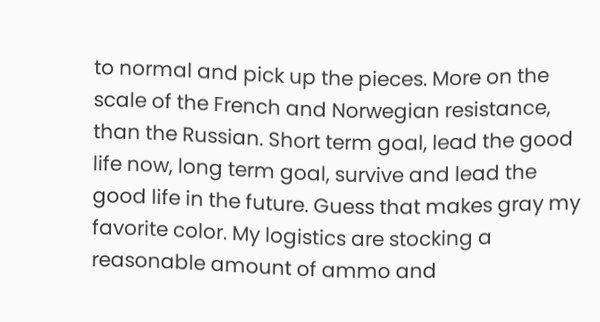to normal and pick up the pieces. More on the scale of the French and Norwegian resistance, than the Russian. Short term goal, lead the good life now, long term goal, survive and lead the good life in the future. Guess that makes gray my favorite color. My logistics are stocking a reasonable amount of ammo and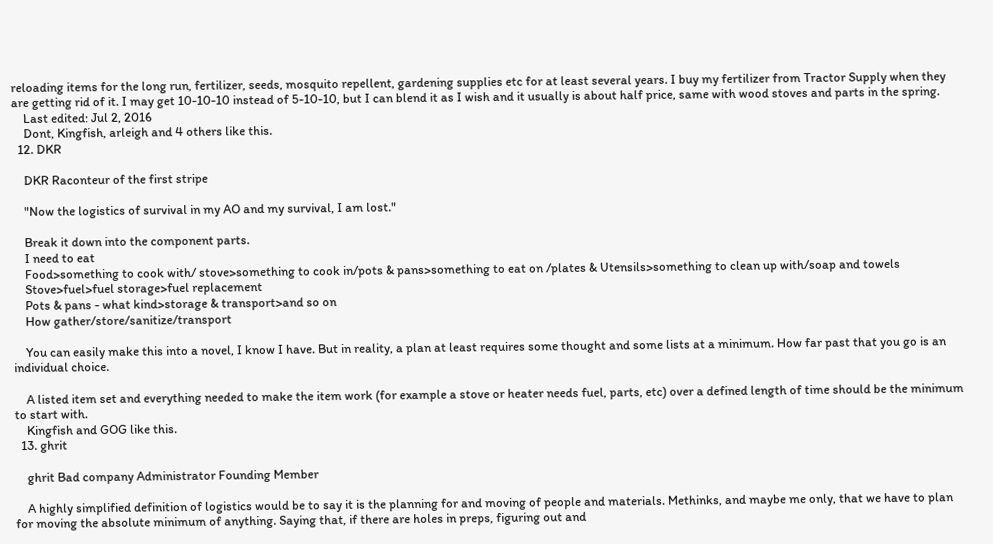reloading items for the long run, fertilizer, seeds, mosquito repellent, gardening supplies etc for at least several years. I buy my fertilizer from Tractor Supply when they are getting rid of it. I may get 10-10-10 instead of 5-10-10, but I can blend it as I wish and it usually is about half price, same with wood stoves and parts in the spring.
    Last edited: Jul 2, 2016
    Dont, Kingfish, arleigh and 4 others like this.
  12. DKR

    DKR Raconteur of the first stripe

    "Now the logistics of survival in my AO and my survival, I am lost."

    Break it down into the component parts.
    I need to eat
    Food>something to cook with/ stove>something to cook in/pots & pans>something to eat on /plates & Utensils>something to clean up with/soap and towels
    Stove>fuel>fuel storage>fuel replacement
    Pots & pans - what kind>storage & transport>and so on
    How gather/store/sanitize/transport

    You can easily make this into a novel, I know I have. But in reality, a plan at least requires some thought and some lists at a minimum. How far past that you go is an individual choice.

    A listed item set and everything needed to make the item work (for example a stove or heater needs fuel, parts, etc) over a defined length of time should be the minimum to start with.
    Kingfish and GOG like this.
  13. ghrit

    ghrit Bad company Administrator Founding Member

    A highly simplified definition of logistics would be to say it is the planning for and moving of people and materials. Methinks, and maybe me only, that we have to plan for moving the absolute minimum of anything. Saying that, if there are holes in preps, figuring out and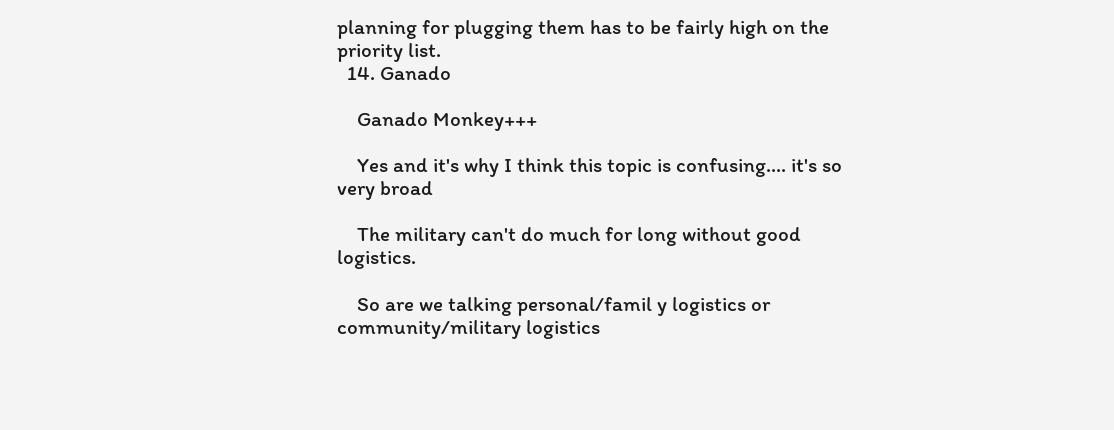planning for plugging them has to be fairly high on the priority list.
  14. Ganado

    Ganado Monkey+++

    Yes and it's why I think this topic is confusing.... it's so very broad

    The military can't do much for long without good logistics.

    So are we talking personal/famil y logistics or community/military logistics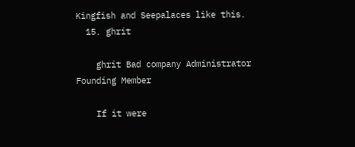Kingfish and Seepalaces like this.
  15. ghrit

    ghrit Bad company Administrator Founding Member

    If it were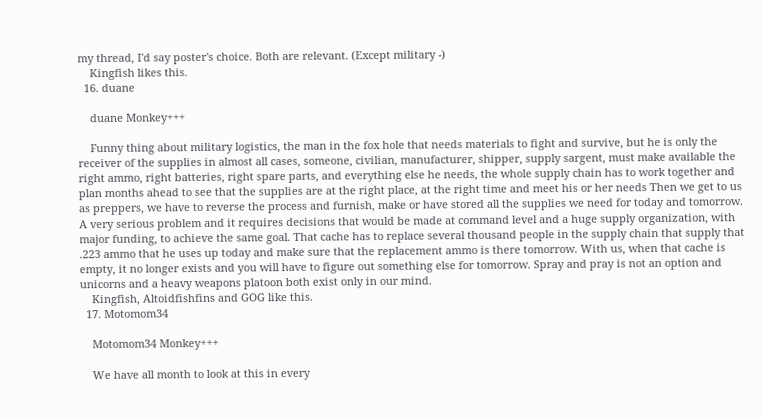my thread, I'd say poster's choice. Both are relevant. (Except military -)
    Kingfish likes this.
  16. duane

    duane Monkey+++

    Funny thing about military logistics, the man in the fox hole that needs materials to fight and survive, but he is only the receiver of the supplies in almost all cases, someone, civilian, manufacturer, shipper, supply sargent, must make available the right ammo, right batteries, right spare parts, and everything else he needs, the whole supply chain has to work together and plan months ahead to see that the supplies are at the right place, at the right time and meet his or her needs Then we get to us as preppers, we have to reverse the process and furnish, make or have stored all the supplies we need for today and tomorrow. A very serious problem and it requires decisions that would be made at command level and a huge supply organization, with major funding, to achieve the same goal. That cache has to replace several thousand people in the supply chain that supply that .223 ammo that he uses up today and make sure that the replacement ammo is there tomorrow. With us, when that cache is empty, it no longer exists and you will have to figure out something else for tomorrow. Spray and pray is not an option and unicorns and a heavy weapons platoon both exist only in our mind.
    Kingfish, Altoidfishfins and GOG like this.
  17. Motomom34

    Motomom34 Monkey+++

    We have all month to look at this in every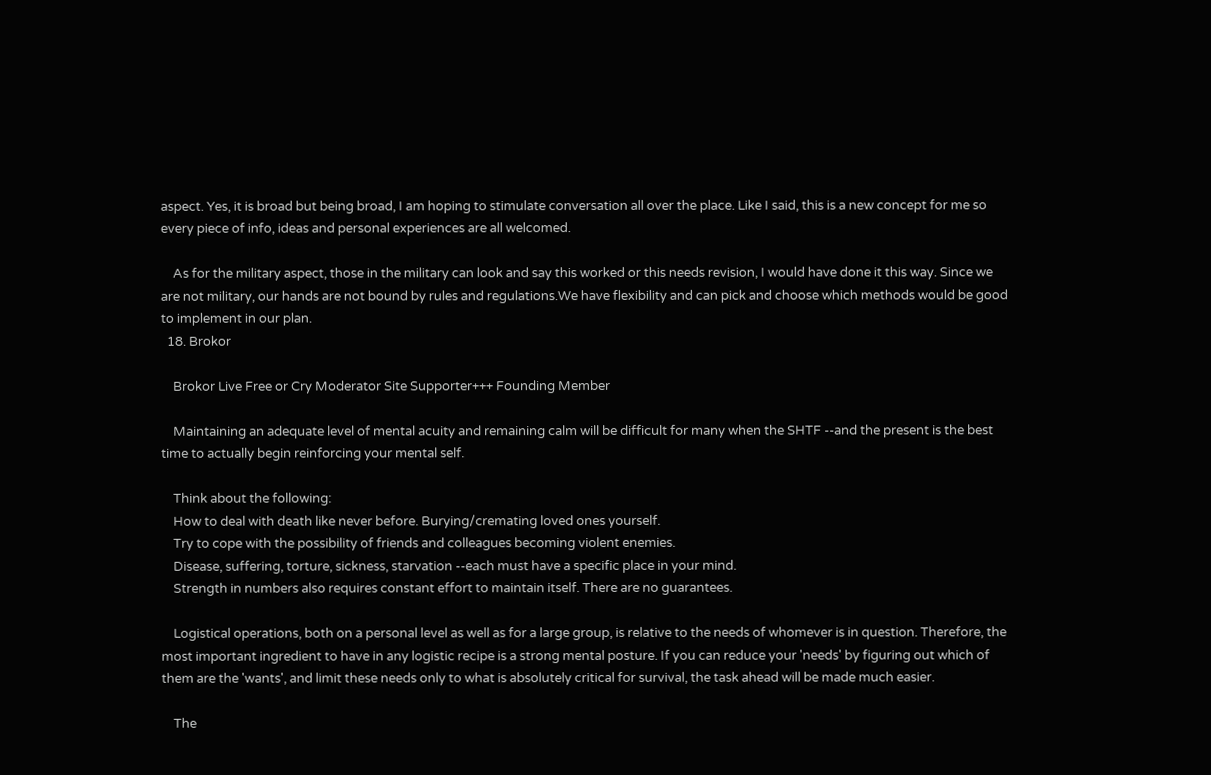aspect. Yes, it is broad but being broad, I am hoping to stimulate conversation all over the place. Like I said, this is a new concept for me so every piece of info, ideas and personal experiences are all welcomed.

    As for the military aspect, those in the military can look and say this worked or this needs revision, I would have done it this way. Since we are not military, our hands are not bound by rules and regulations.We have flexibility and can pick and choose which methods would be good to implement in our plan.
  18. Brokor

    Brokor Live Free or Cry Moderator Site Supporter+++ Founding Member

    Maintaining an adequate level of mental acuity and remaining calm will be difficult for many when the SHTF --and the present is the best time to actually begin reinforcing your mental self.

    Think about the following:
    How to deal with death like never before. Burying/cremating loved ones yourself.
    Try to cope with the possibility of friends and colleagues becoming violent enemies.
    Disease, suffering, torture, sickness, starvation --each must have a specific place in your mind.
    Strength in numbers also requires constant effort to maintain itself. There are no guarantees.

    Logistical operations, both on a personal level as well as for a large group, is relative to the needs of whomever is in question. Therefore, the most important ingredient to have in any logistic recipe is a strong mental posture. If you can reduce your 'needs' by figuring out which of them are the 'wants', and limit these needs only to what is absolutely critical for survival, the task ahead will be made much easier.

    The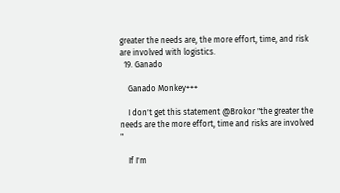greater the needs are, the more effort, time, and risk are involved with logistics.
  19. Ganado

    Ganado Monkey+++

    I don't get this statement @Brokor "the greater the needs are the more effort, time and risks are involved "

    If I'm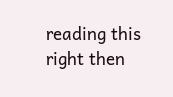reading this right then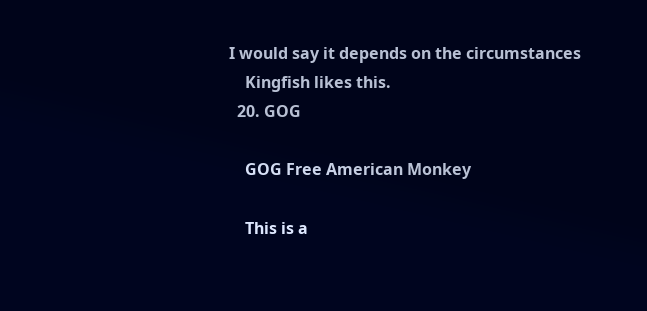I would say it depends on the circumstances
    Kingfish likes this.
  20. GOG

    GOG Free American Monkey

    This is a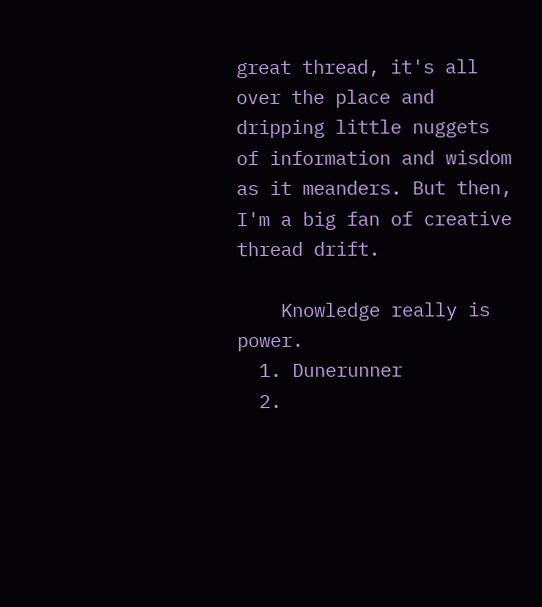great thread, it's all over the place and dripping little nuggets of information and wisdom as it meanders. But then, I'm a big fan of creative thread drift.

    Knowledge really is power.
  1. Dunerunner
  2.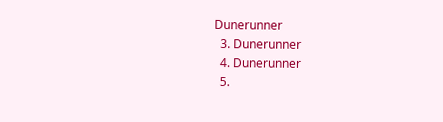Dunerunner
  3. Dunerunner
  4. Dunerunner
  5.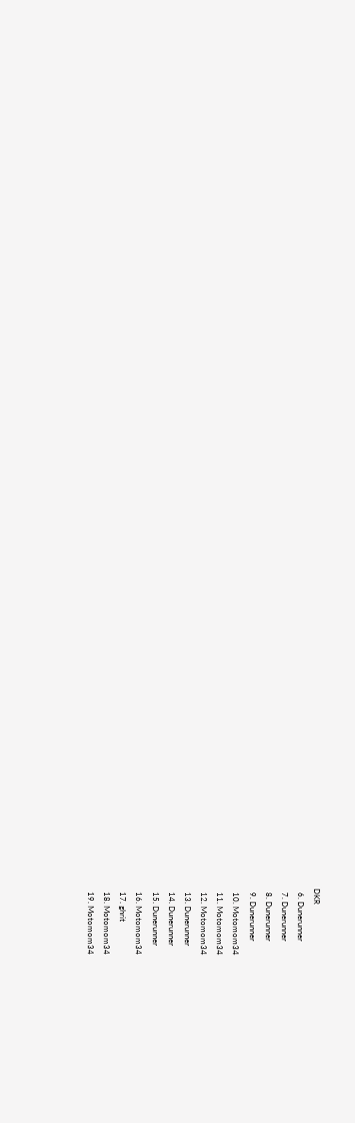DKR
  6. Dunerunner
  7. Dunerunner
  8. Dunerunner
  9. Dunerunner
  10. Motomom34
  11. Motomom34
  12. Motomom34
  13. Dunerunner
  14. Dunerunner
  15. Dunerunner
  16. Motomom34
  17. ghrit
  18. Motomom34
  19. Motomom34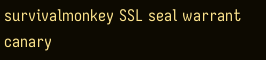survivalmonkey SSL seal warrant canary